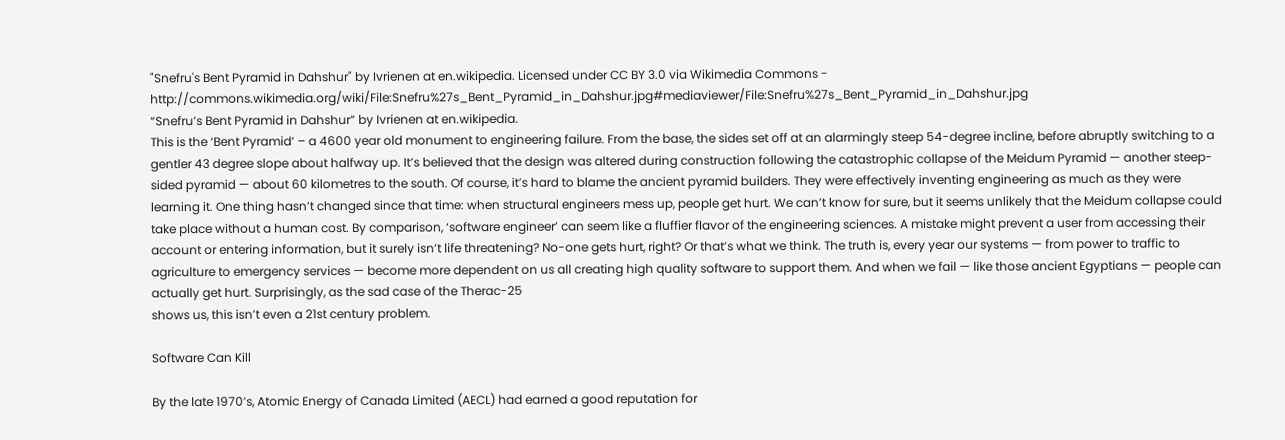"Snefru's Bent Pyramid in Dahshur" by Ivrienen at en.wikipedia. Licensed under CC BY 3.0 via Wikimedia Commons - http://commons.wikimedia.org/wiki/File:Snefru%27s_Bent_Pyramid_in_Dahshur.jpg#mediaviewer/File:Snefru%27s_Bent_Pyramid_in_Dahshur.jpg
“Snefru’s Bent Pyramid in Dahshur” by Ivrienen at en.wikipedia.
This is the ‘Bent Pyramid‘ – a 4600 year old monument to engineering failure. From the base, the sides set off at an alarmingly steep 54-degree incline, before abruptly switching to a gentler 43 degree slope about halfway up. It’s believed that the design was altered during construction following the catastrophic collapse of the Meidum Pyramid — another steep-sided pyramid — about 60 kilometres to the south. Of course, it’s hard to blame the ancient pyramid builders. They were effectively inventing engineering as much as they were learning it. One thing hasn’t changed since that time: when structural engineers mess up, people get hurt. We can’t know for sure, but it seems unlikely that the Meidum collapse could take place without a human cost. By comparison, ‘software engineer’ can seem like a fluffier flavor of the engineering sciences. A mistake might prevent a user from accessing their account or entering information, but it surely isn’t life threatening? No-one gets hurt, right? Or that’s what we think. The truth is, every year our systems — from power to traffic to agriculture to emergency services — become more dependent on us all creating high quality software to support them. And when we fail — like those ancient Egyptians — people can actually get hurt. Surprisingly, as the sad case of the Therac-25
shows us, this isn’t even a 21st century problem.

Software Can Kill

By the late 1970’s, Atomic Energy of Canada Limited (AECL) had earned a good reputation for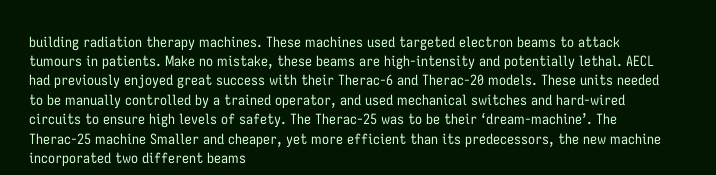building radiation therapy machines. These machines used targeted electron beams to attack tumours in patients. Make no mistake, these beams are high-intensity and potentially lethal. AECL had previously enjoyed great success with their Therac-6 and Therac-20 models. These units needed to be manually controlled by a trained operator, and used mechanical switches and hard-wired circuits to ensure high levels of safety. The Therac-25 was to be their ‘dream-machine’. The Therac-25 machine Smaller and cheaper, yet more efficient than its predecessors, the new machine incorporated two different beams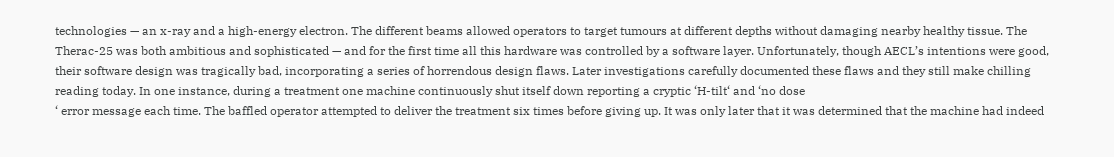technologies — an x-ray and a high-energy electron. The different beams allowed operators to target tumours at different depths without damaging nearby healthy tissue. The Therac-25 was both ambitious and sophisticated — and for the first time all this hardware was controlled by a software layer. Unfortunately, though AECL’s intentions were good, their software design was tragically bad, incorporating a series of horrendous design flaws. Later investigations carefully documented these flaws and they still make chilling reading today. In one instance, during a treatment one machine continuously shut itself down reporting a cryptic ‘H-tilt‘ and ‘no dose
‘ error message each time. The baffled operator attempted to deliver the treatment six times before giving up. It was only later that it was determined that the machine had indeed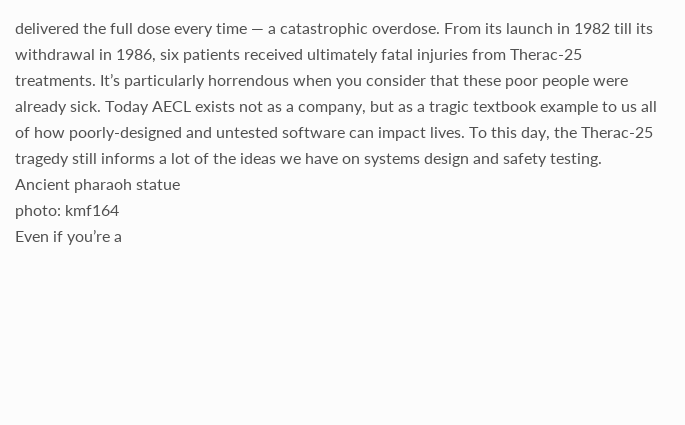delivered the full dose every time — a catastrophic overdose. From its launch in 1982 till its withdrawal in 1986, six patients received ultimately fatal injuries from Therac-25 treatments. It’s particularly horrendous when you consider that these poor people were already sick. Today AECL exists not as a company, but as a tragic textbook example to us all of how poorly-designed and untested software can impact lives. To this day, the Therac-25 tragedy still informs a lot of the ideas we have on systems design and safety testing.
Ancient pharaoh statue
photo: kmf164
Even if you’re a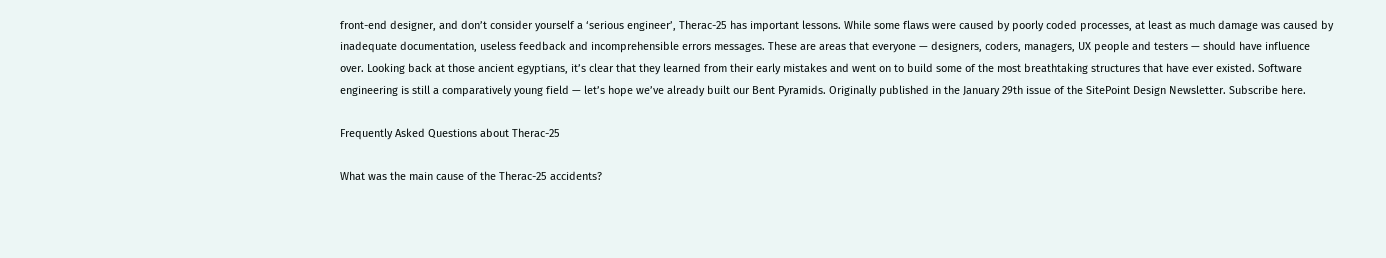front-end designer, and don’t consider yourself a ‘serious engineer’, Therac-25 has important lessons. While some flaws were caused by poorly coded processes, at least as much damage was caused by inadequate documentation, useless feedback and incomprehensible errors messages. These are areas that everyone — designers, coders, managers, UX people and testers — should have influence over. Looking back at those ancient egyptians, it’s clear that they learned from their early mistakes and went on to build some of the most breathtaking structures that have ever existed. Software engineering is still a comparatively young field — let’s hope we’ve already built our Bent Pyramids. Originally published in the January 29th issue of the SitePoint Design Newsletter. Subscribe here.

Frequently Asked Questions about Therac-25

What was the main cause of the Therac-25 accidents?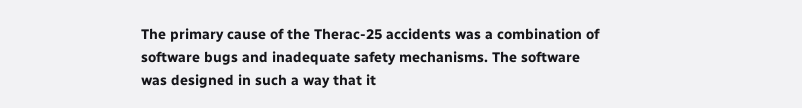The primary cause of the Therac-25 accidents was a combination of software bugs and inadequate safety mechanisms. The software was designed in such a way that it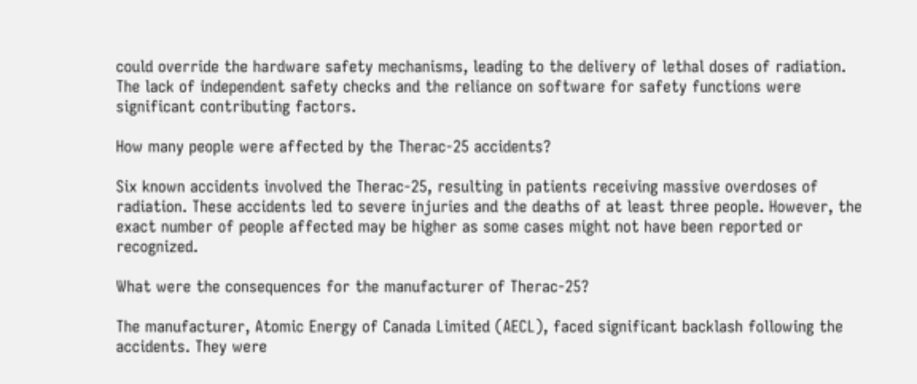could override the hardware safety mechanisms, leading to the delivery of lethal doses of radiation. The lack of independent safety checks and the reliance on software for safety functions were significant contributing factors.

How many people were affected by the Therac-25 accidents?

Six known accidents involved the Therac-25, resulting in patients receiving massive overdoses of radiation. These accidents led to severe injuries and the deaths of at least three people. However, the exact number of people affected may be higher as some cases might not have been reported or recognized.

What were the consequences for the manufacturer of Therac-25?

The manufacturer, Atomic Energy of Canada Limited (AECL), faced significant backlash following the accidents. They were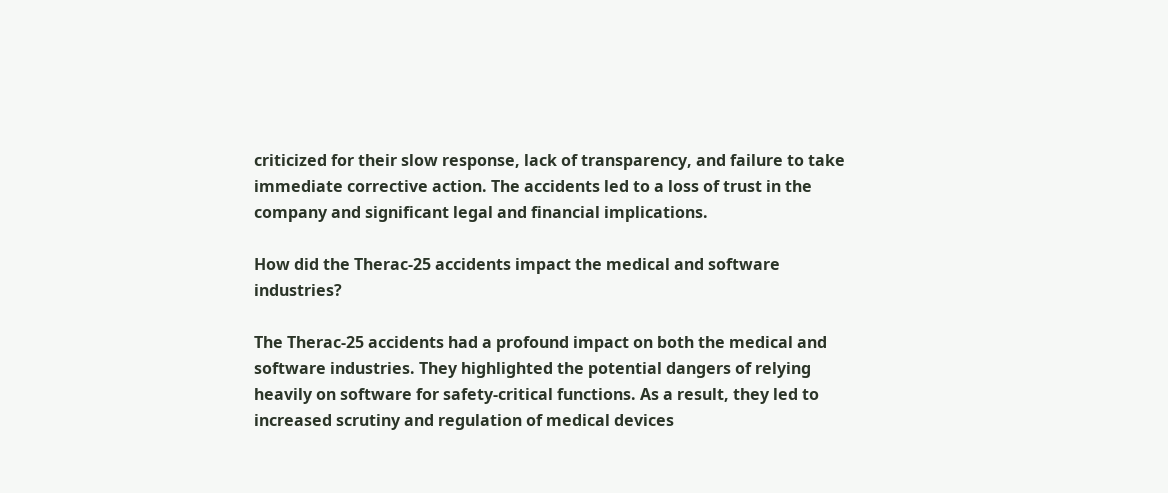criticized for their slow response, lack of transparency, and failure to take immediate corrective action. The accidents led to a loss of trust in the company and significant legal and financial implications.

How did the Therac-25 accidents impact the medical and software industries?

The Therac-25 accidents had a profound impact on both the medical and software industries. They highlighted the potential dangers of relying heavily on software for safety-critical functions. As a result, they led to increased scrutiny and regulation of medical devices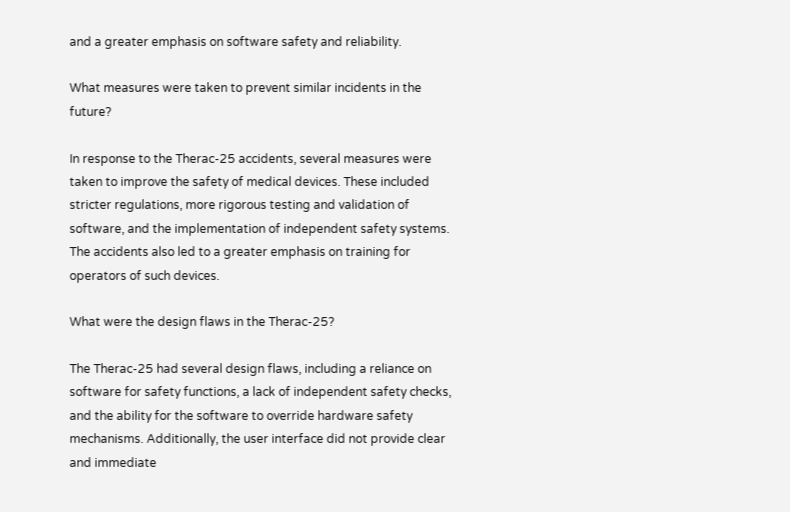and a greater emphasis on software safety and reliability.

What measures were taken to prevent similar incidents in the future?

In response to the Therac-25 accidents, several measures were taken to improve the safety of medical devices. These included stricter regulations, more rigorous testing and validation of software, and the implementation of independent safety systems. The accidents also led to a greater emphasis on training for operators of such devices.

What were the design flaws in the Therac-25?

The Therac-25 had several design flaws, including a reliance on software for safety functions, a lack of independent safety checks, and the ability for the software to override hardware safety mechanisms. Additionally, the user interface did not provide clear and immediate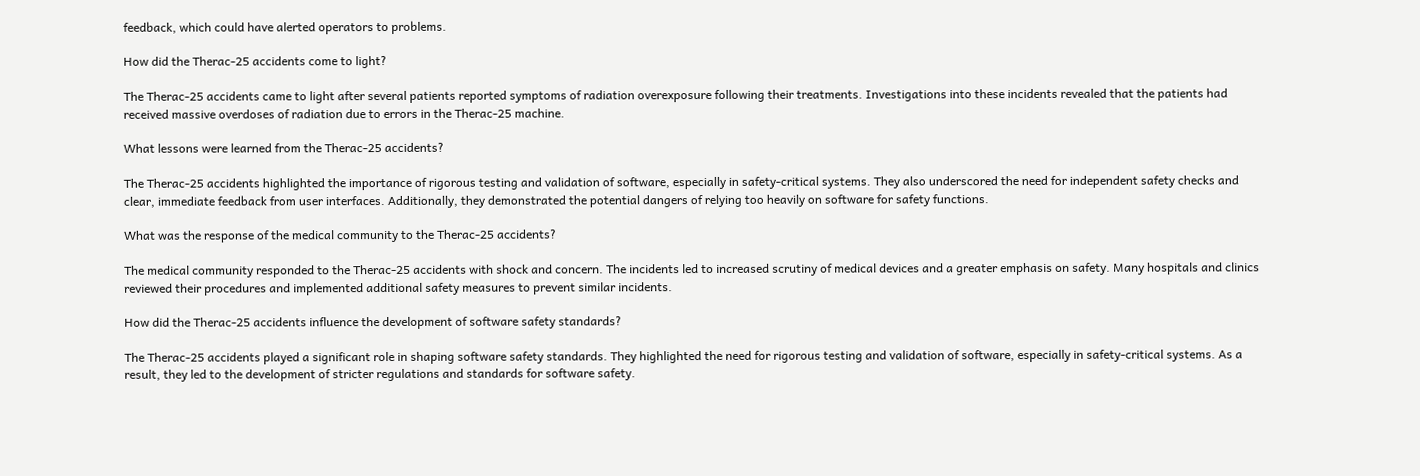feedback, which could have alerted operators to problems.

How did the Therac-25 accidents come to light?

The Therac-25 accidents came to light after several patients reported symptoms of radiation overexposure following their treatments. Investigations into these incidents revealed that the patients had received massive overdoses of radiation due to errors in the Therac-25 machine.

What lessons were learned from the Therac-25 accidents?

The Therac-25 accidents highlighted the importance of rigorous testing and validation of software, especially in safety-critical systems. They also underscored the need for independent safety checks and clear, immediate feedback from user interfaces. Additionally, they demonstrated the potential dangers of relying too heavily on software for safety functions.

What was the response of the medical community to the Therac-25 accidents?

The medical community responded to the Therac-25 accidents with shock and concern. The incidents led to increased scrutiny of medical devices and a greater emphasis on safety. Many hospitals and clinics reviewed their procedures and implemented additional safety measures to prevent similar incidents.

How did the Therac-25 accidents influence the development of software safety standards?

The Therac-25 accidents played a significant role in shaping software safety standards. They highlighted the need for rigorous testing and validation of software, especially in safety-critical systems. As a result, they led to the development of stricter regulations and standards for software safety.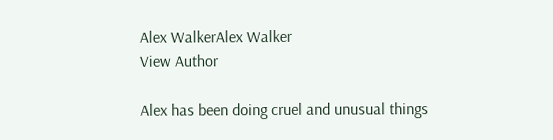Alex WalkerAlex Walker
View Author

Alex has been doing cruel and unusual things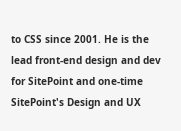to CSS since 2001. He is the lead front-end design and dev for SitePoint and one-time SitePoint's Design and UX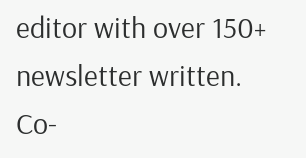editor with over 150+ newsletter written. Co-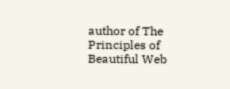author of The Principles of Beautiful Web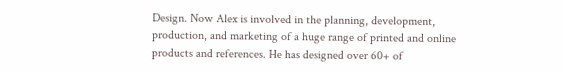Design. Now Alex is involved in the planning, development, production, and marketing of a huge range of printed and online products and references. He has designed over 60+ of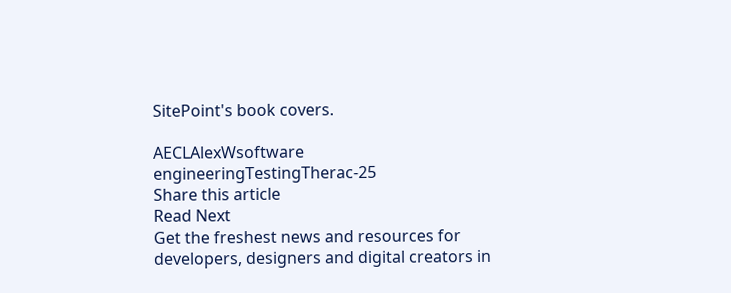SitePoint's book covers.

AECLAlexWsoftware engineeringTestingTherac-25
Share this article
Read Next
Get the freshest news and resources for developers, designers and digital creators in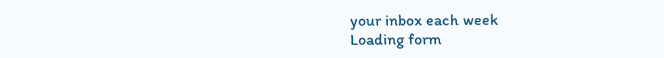your inbox each week
Loading form